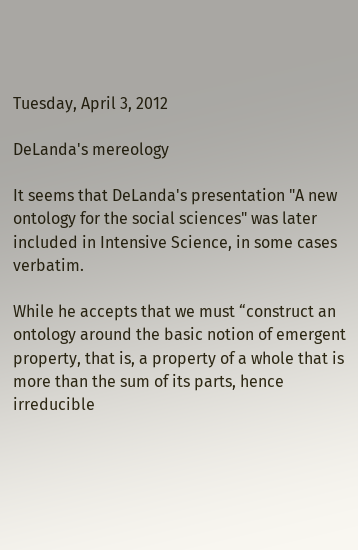Tuesday, April 3, 2012

DeLanda's mereology

It seems that DeLanda's presentation "A new ontology for the social sciences" was later included in Intensive Science, in some cases verbatim.

While he accepts that we must “construct an ontology around the basic notion of emergent property, that is, a property of a whole that is more than the sum of its parts, hence irreducible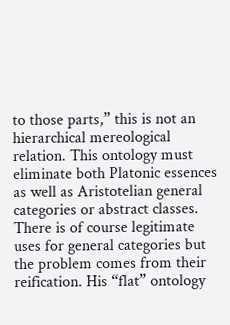to those parts,” this is not an hierarchical mereological relation. This ontology must eliminate both Platonic essences as well as Aristotelian general categories or abstract classes. There is of course legitimate uses for general categories but the problem comes from their reification. His “flat” ontology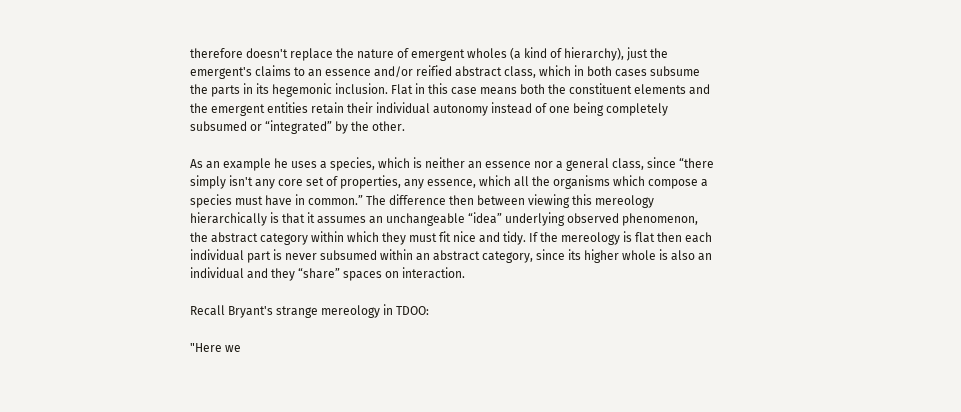therefore doesn't replace the nature of emergent wholes (a kind of hierarchy), just the emergent's claims to an essence and/or reified abstract class, which in both cases subsume the parts in its hegemonic inclusion. Flat in this case means both the constituent elements and the emergent entities retain their individual autonomy instead of one being completely subsumed or “integrated” by the other.

As an example he uses a species, which is neither an essence nor a general class, since “there simply isn't any core set of properties, any essence, which all the organisms which compose a species must have in common.” The difference then between viewing this mereology hierarchically is that it assumes an unchangeable “idea” underlying observed phenomenon, the abstract category within which they must fit nice and tidy. If the mereology is flat then each individual part is never subsumed within an abstract category, since its higher whole is also an individual and they “share” spaces on interaction.

Recall Bryant's strange mereology in TDOO:

"Here we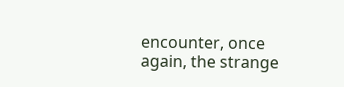encounter, once again, the strange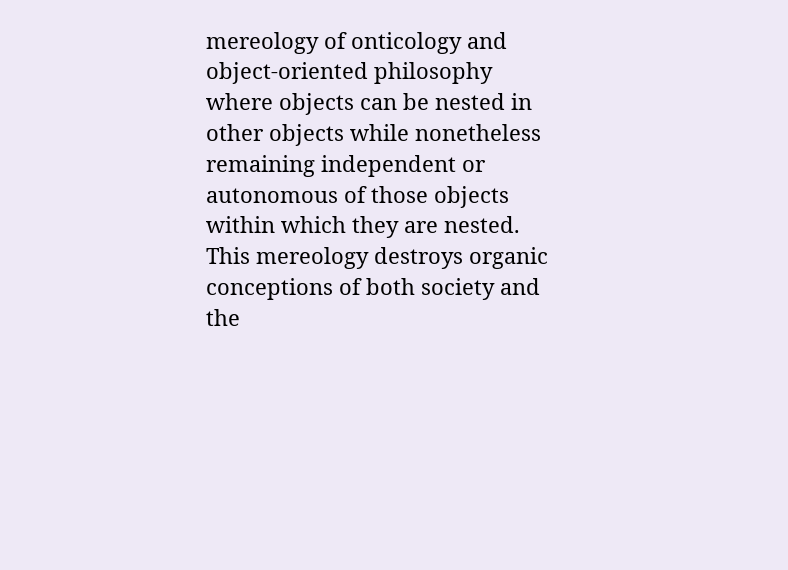mereology of onticology and object-oriented philosophy where objects can be nested in other objects while nonetheless remaining independent or autonomous of those objects within which they are nested. This mereology destroys organic conceptions of both society and the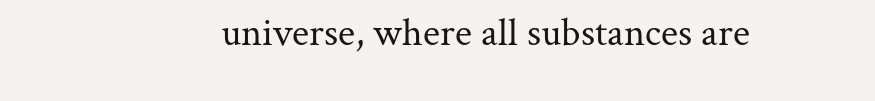universe, where all substances are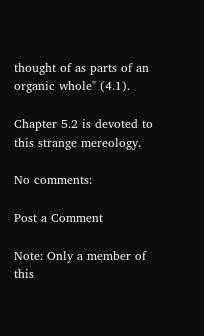thought of as parts of an organic whole" (4.1).

Chapter 5.2 is devoted to this strange mereology.

No comments:

Post a Comment

Note: Only a member of this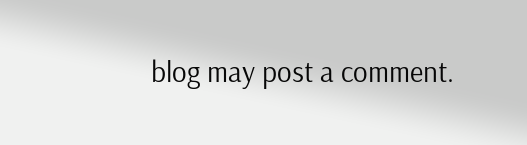blog may post a comment.